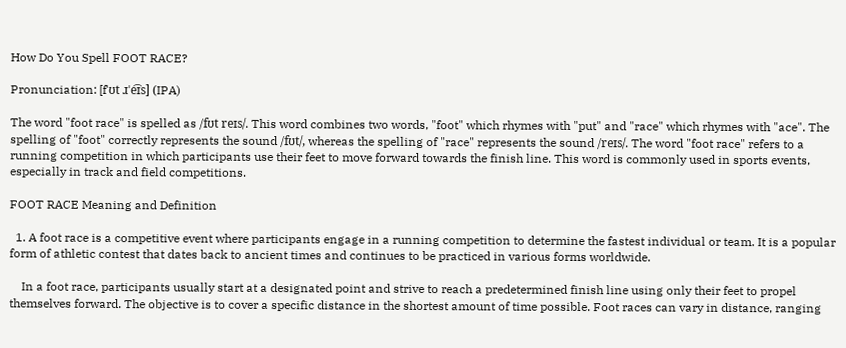How Do You Spell FOOT RACE?

Pronunciation: [fˈʊt ɹˈe͡ɪs] (IPA)

The word "foot race" is spelled as /fʊt reɪs/. This word combines two words, "foot" which rhymes with "put" and "race" which rhymes with "ace". The spelling of "foot" correctly represents the sound /fʊt/, whereas the spelling of "race" represents the sound /reɪs/. The word "foot race" refers to a running competition in which participants use their feet to move forward towards the finish line. This word is commonly used in sports events, especially in track and field competitions.

FOOT RACE Meaning and Definition

  1. A foot race is a competitive event where participants engage in a running competition to determine the fastest individual or team. It is a popular form of athletic contest that dates back to ancient times and continues to be practiced in various forms worldwide.

    In a foot race, participants usually start at a designated point and strive to reach a predetermined finish line using only their feet to propel themselves forward. The objective is to cover a specific distance in the shortest amount of time possible. Foot races can vary in distance, ranging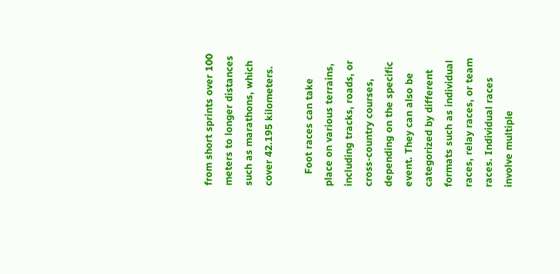from short sprints over 100 meters to longer distances such as marathons, which cover 42.195 kilometers.

    Foot races can take place on various terrains, including tracks, roads, or cross-country courses, depending on the specific event. They can also be categorized by different formats such as individual races, relay races, or team races. Individual races involve multiple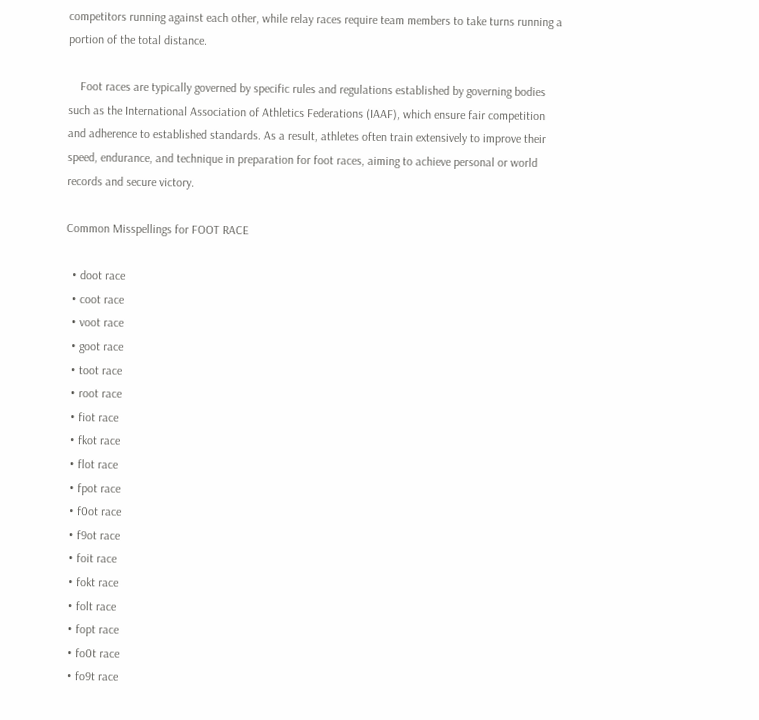competitors running against each other, while relay races require team members to take turns running a portion of the total distance.

    Foot races are typically governed by specific rules and regulations established by governing bodies such as the International Association of Athletics Federations (IAAF), which ensure fair competition and adherence to established standards. As a result, athletes often train extensively to improve their speed, endurance, and technique in preparation for foot races, aiming to achieve personal or world records and secure victory.

Common Misspellings for FOOT RACE

  • doot race
  • coot race
  • voot race
  • goot race
  • toot race
  • root race
  • fiot race
  • fkot race
  • flot race
  • fpot race
  • f0ot race
  • f9ot race
  • foit race
  • fokt race
  • folt race
  • fopt race
  • fo0t race
  • fo9t race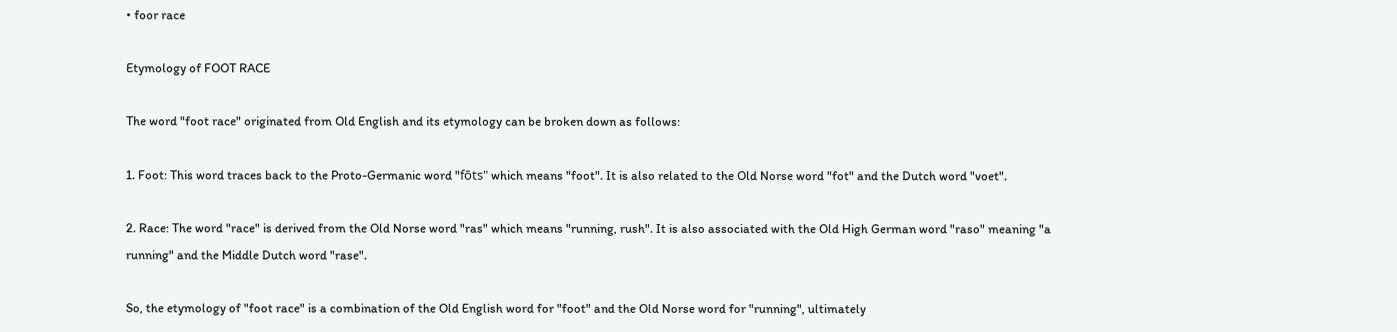• foor race

Etymology of FOOT RACE

The word "foot race" originated from Old English and its etymology can be broken down as follows:

1. Foot: This word traces back to the Proto-Germanic word "fōts" which means "foot". It is also related to the Old Norse word "fot" and the Dutch word "voet".

2. Race: The word "race" is derived from the Old Norse word "ras" which means "running, rush". It is also associated with the Old High German word "raso" meaning "a running" and the Middle Dutch word "rase".

So, the etymology of "foot race" is a combination of the Old English word for "foot" and the Old Norse word for "running", ultimately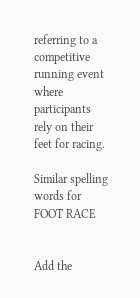referring to a competitive running event where participants rely on their feet for racing.

Similar spelling words for FOOT RACE


Add the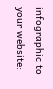infographic to your website: